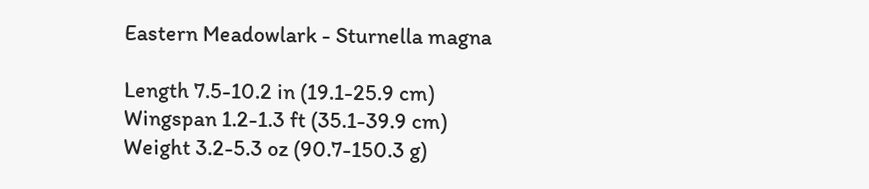Eastern Meadowlark - Sturnella magna

Length 7.5-10.2 in (19.1-25.9 cm)
Wingspan 1.2-1.3 ft (35.1-39.9 cm)
Weight 3.2-5.3 oz (90.7-150.3 g)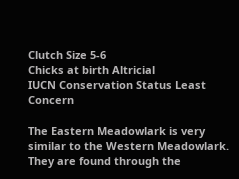Clutch Size 5-6
Chicks at birth Altricial
IUCN Conservation Status Least Concern

The Eastern Meadowlark is very similar to the Western Meadowlark. They are found through the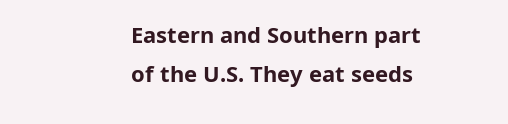Eastern and Southern part of the U.S. They eat seeds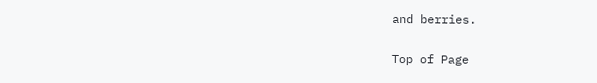and berries.

Top of Page